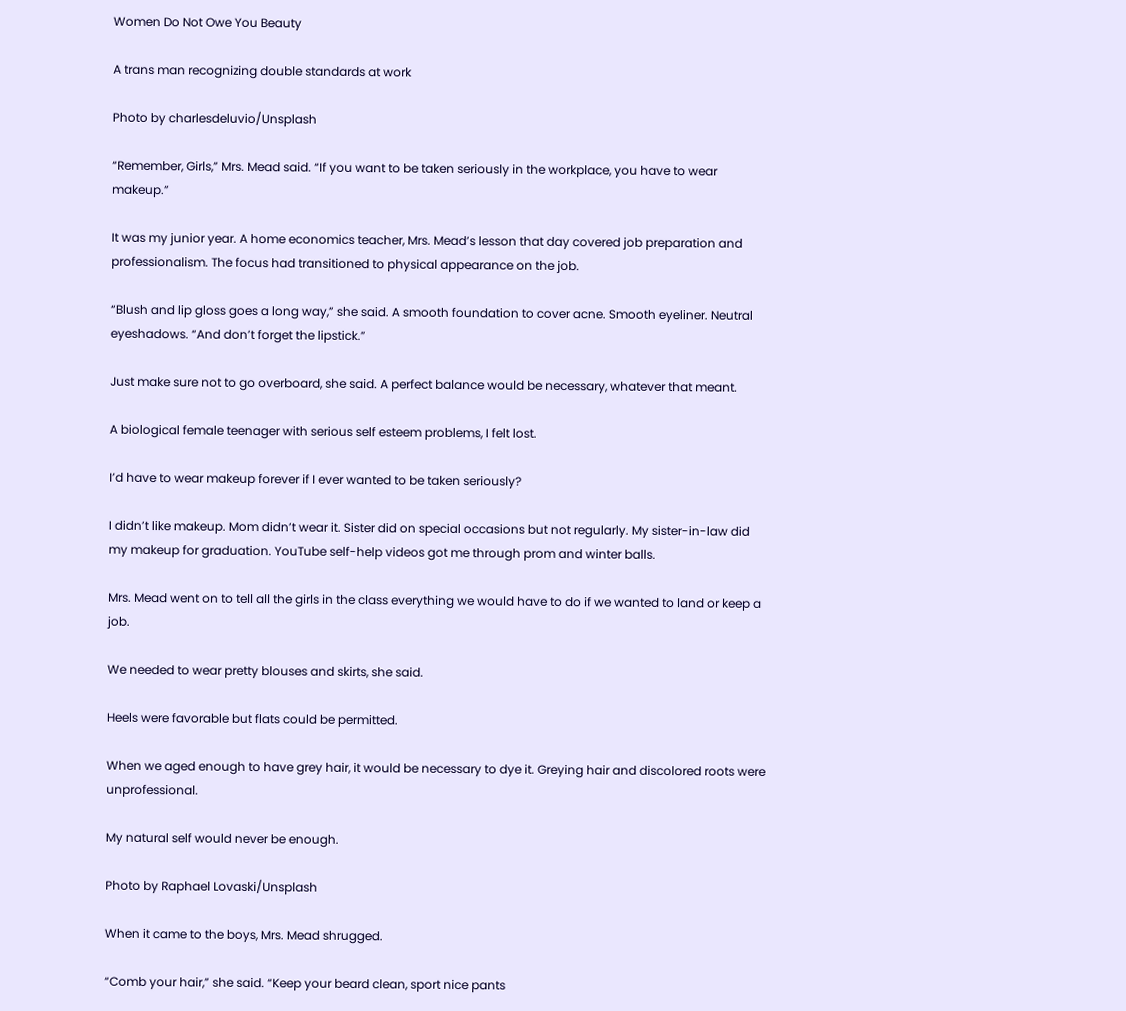Women Do Not Owe You Beauty

A trans man recognizing double standards at work

Photo by charlesdeluvio/Unsplash

“Remember, Girls,” Mrs. Mead said. “If you want to be taken seriously in the workplace, you have to wear makeup.”

It was my junior year. A home economics teacher, Mrs. Mead’s lesson that day covered job preparation and professionalism. The focus had transitioned to physical appearance on the job.

“Blush and lip gloss goes a long way,” she said. A smooth foundation to cover acne. Smooth eyeliner. Neutral eyeshadows. “And don’t forget the lipstick.”

Just make sure not to go overboard, she said. A perfect balance would be necessary, whatever that meant.

A biological female teenager with serious self esteem problems, I felt lost.

I’d have to wear makeup forever if I ever wanted to be taken seriously?

I didn’t like makeup. Mom didn’t wear it. Sister did on special occasions but not regularly. My sister-in-law did my makeup for graduation. YouTube self-help videos got me through prom and winter balls.

Mrs. Mead went on to tell all the girls in the class everything we would have to do if we wanted to land or keep a job.

We needed to wear pretty blouses and skirts, she said.

Heels were favorable but flats could be permitted.

When we aged enough to have grey hair, it would be necessary to dye it. Greying hair and discolored roots were unprofessional.

My natural self would never be enough.

Photo by Raphael Lovaski/Unsplash

When it came to the boys, Mrs. Mead shrugged.

“Comb your hair,” she said. “Keep your beard clean, sport nice pants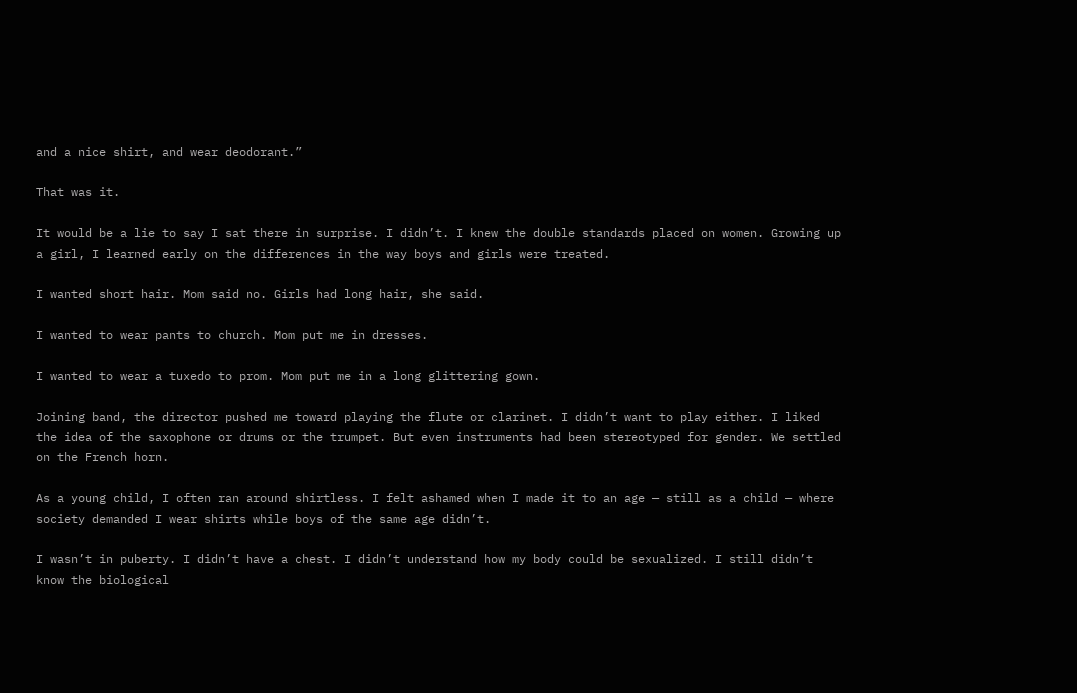and a nice shirt, and wear deodorant.”

That was it.

It would be a lie to say I sat there in surprise. I didn’t. I knew the double standards placed on women. Growing up a girl, I learned early on the differences in the way boys and girls were treated.

I wanted short hair. Mom said no. Girls had long hair, she said.

I wanted to wear pants to church. Mom put me in dresses.

I wanted to wear a tuxedo to prom. Mom put me in a long glittering gown.

Joining band, the director pushed me toward playing the flute or clarinet. I didn’t want to play either. I liked the idea of the saxophone or drums or the trumpet. But even instruments had been stereotyped for gender. We settled on the French horn.

As a young child, I often ran around shirtless. I felt ashamed when I made it to an age — still as a child — where society demanded I wear shirts while boys of the same age didn’t.

I wasn’t in puberty. I didn’t have a chest. I didn’t understand how my body could be sexualized. I still didn’t know the biological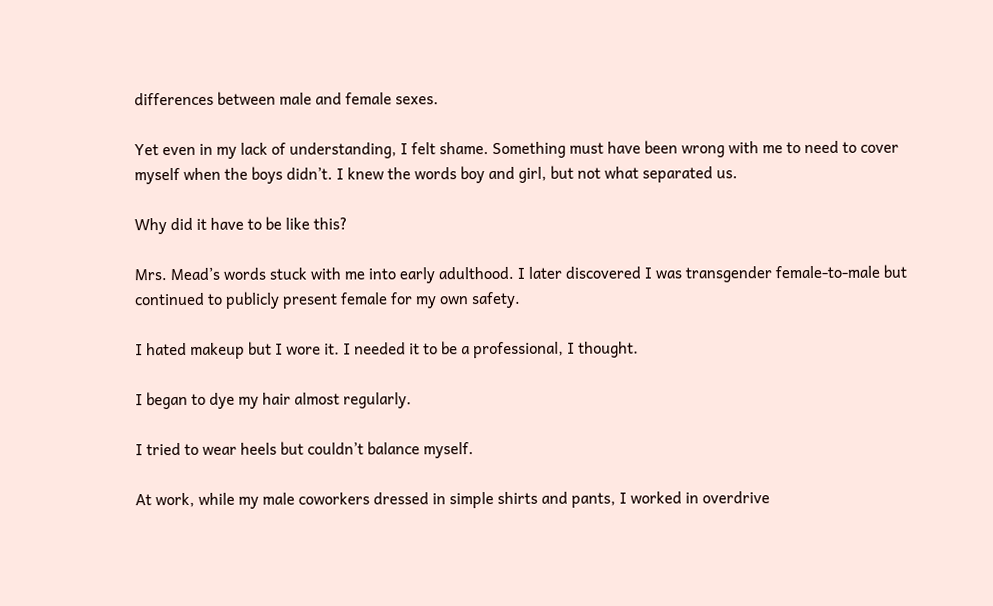differences between male and female sexes.

Yet even in my lack of understanding, I felt shame. Something must have been wrong with me to need to cover myself when the boys didn’t. I knew the words boy and girl, but not what separated us.

Why did it have to be like this?

Mrs. Mead’s words stuck with me into early adulthood. I later discovered I was transgender female-to-male but continued to publicly present female for my own safety.

I hated makeup but I wore it. I needed it to be a professional, I thought.

I began to dye my hair almost regularly.

I tried to wear heels but couldn’t balance myself.

At work, while my male coworkers dressed in simple shirts and pants, I worked in overdrive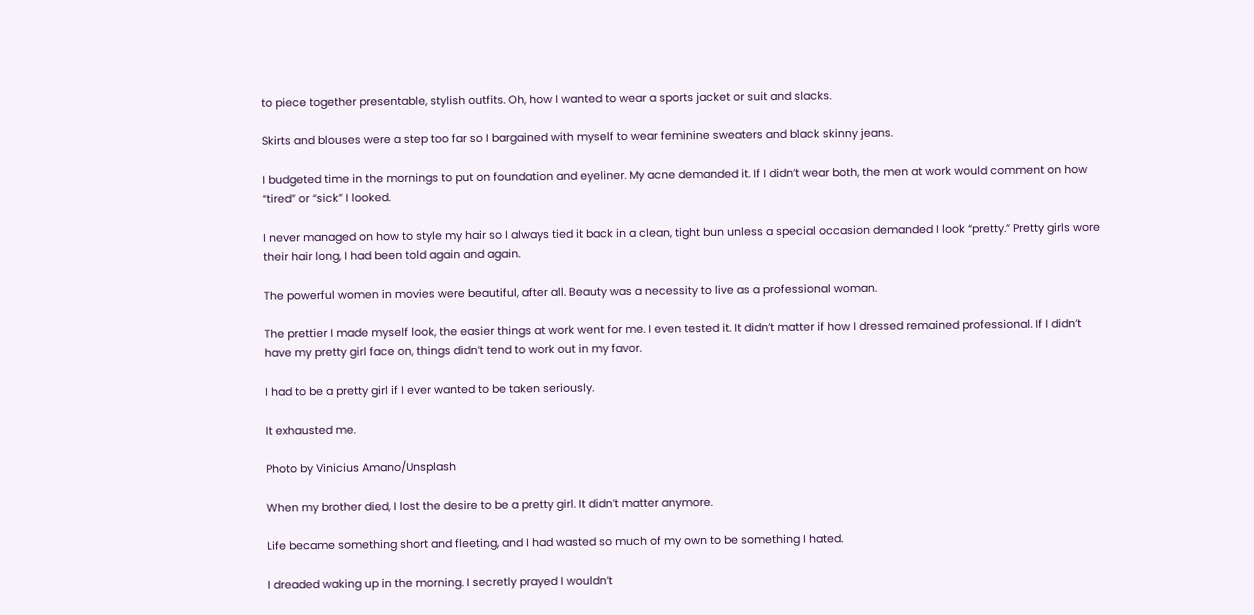to piece together presentable, stylish outfits. Oh, how I wanted to wear a sports jacket or suit and slacks.

Skirts and blouses were a step too far so I bargained with myself to wear feminine sweaters and black skinny jeans.

I budgeted time in the mornings to put on foundation and eyeliner. My acne demanded it. If I didn’t wear both, the men at work would comment on how “tired” or “sick” I looked.

I never managed on how to style my hair so I always tied it back in a clean, tight bun unless a special occasion demanded I look “pretty.” Pretty girls wore their hair long, I had been told again and again.

The powerful women in movies were beautiful, after all. Beauty was a necessity to live as a professional woman.

The prettier I made myself look, the easier things at work went for me. I even tested it. It didn’t matter if how I dressed remained professional. If I didn’t have my pretty girl face on, things didn’t tend to work out in my favor.

I had to be a pretty girl if I ever wanted to be taken seriously.

It exhausted me.

Photo by Vinicius Amano/Unsplash

When my brother died, I lost the desire to be a pretty girl. It didn’t matter anymore.

Life became something short and fleeting, and I had wasted so much of my own to be something I hated.

I dreaded waking up in the morning. I secretly prayed I wouldn’t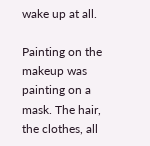wake up at all.

Painting on the makeup was painting on a mask. The hair, the clothes, all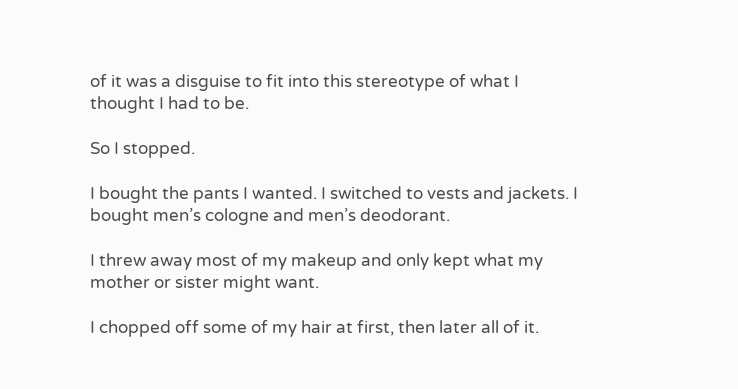of it was a disguise to fit into this stereotype of what I thought I had to be.

So I stopped.

I bought the pants I wanted. I switched to vests and jackets. I bought men’s cologne and men’s deodorant.

I threw away most of my makeup and only kept what my mother or sister might want.

I chopped off some of my hair at first, then later all of it.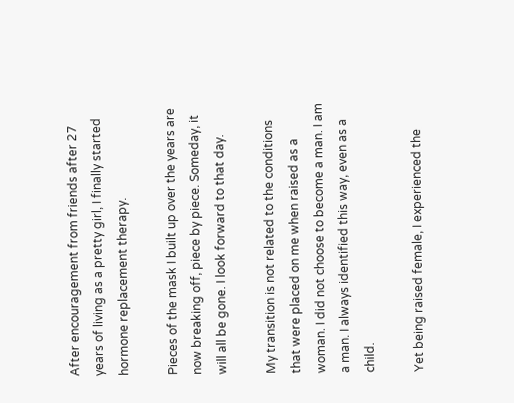After encouragement from friends after 27 years of living as a pretty girl, I finally started hormone replacement therapy.

Pieces of the mask I built up over the years are now breaking off, piece by piece. Someday, it will all be gone. I look forward to that day.

My transition is not related to the conditions that were placed on me when raised as a woman. I did not choose to become a man. I am a man. I always identified this way, even as a child.

Yet being raised female, I experienced the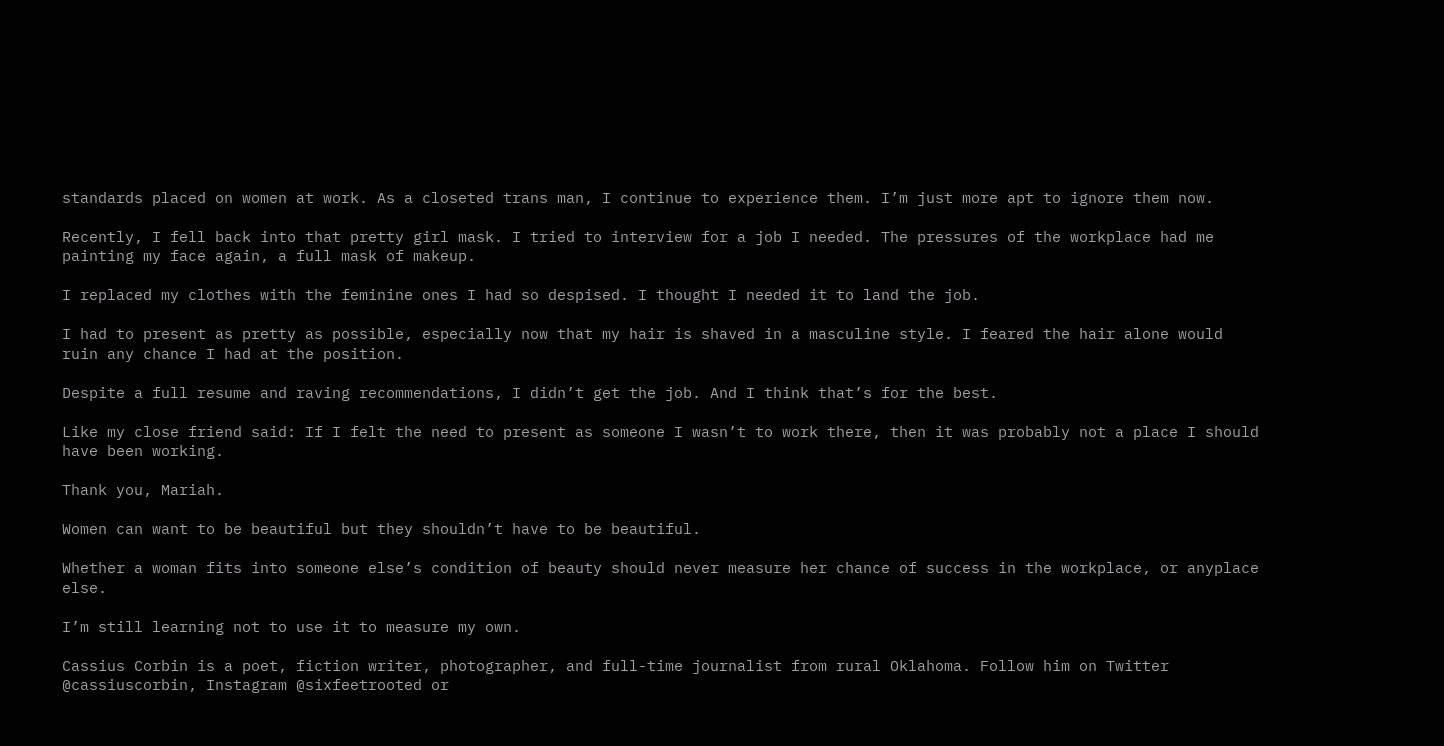standards placed on women at work. As a closeted trans man, I continue to experience them. I’m just more apt to ignore them now.

Recently, I fell back into that pretty girl mask. I tried to interview for a job I needed. The pressures of the workplace had me painting my face again, a full mask of makeup.

I replaced my clothes with the feminine ones I had so despised. I thought I needed it to land the job.

I had to present as pretty as possible, especially now that my hair is shaved in a masculine style. I feared the hair alone would ruin any chance I had at the position.

Despite a full resume and raving recommendations, I didn’t get the job. And I think that’s for the best.

Like my close friend said: If I felt the need to present as someone I wasn’t to work there, then it was probably not a place I should have been working.

Thank you, Mariah.

Women can want to be beautiful but they shouldn’t have to be beautiful.

Whether a woman fits into someone else’s condition of beauty should never measure her chance of success in the workplace, or anyplace else.

I’m still learning not to use it to measure my own.

Cassius Corbin is a poet, fiction writer, photographer, and full-time journalist from rural Oklahoma. Follow him on Twitter @cassiuscorbin, Instagram @sixfeetrooted or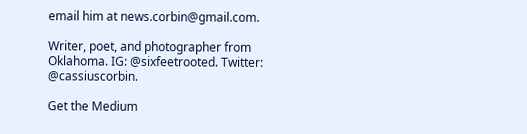email him at news.corbin@gmail.com.

Writer, poet, and photographer from Oklahoma. IG: @sixfeetrooted. Twitter: @cassiuscorbin.

Get the Medium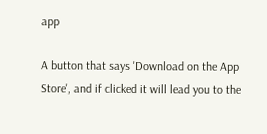app

A button that says 'Download on the App Store', and if clicked it will lead you to the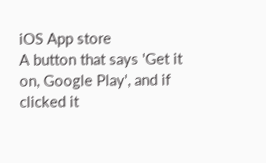iOS App store
A button that says 'Get it on, Google Play', and if clicked it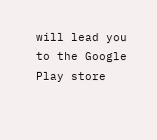will lead you to the Google Play store